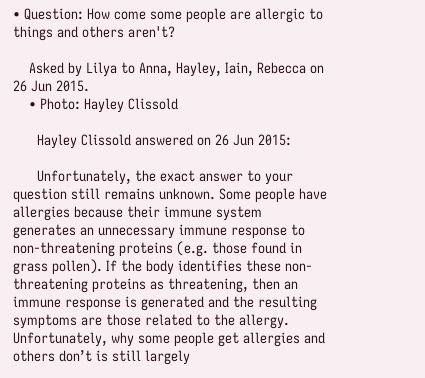• Question: How come some people are allergic to things and others aren't?

    Asked by Lilya to Anna, Hayley, Iain, Rebecca on 26 Jun 2015.
    • Photo: Hayley Clissold

      Hayley Clissold answered on 26 Jun 2015:

      Unfortunately, the exact answer to your question still remains unknown. Some people have allergies because their immune system generates an unnecessary immune response to non-threatening proteins (e.g. those found in grass pollen). If the body identifies these non-threatening proteins as threatening, then an immune response is generated and the resulting symptoms are those related to the allergy. Unfortunately, why some people get allergies and others don’t is still largely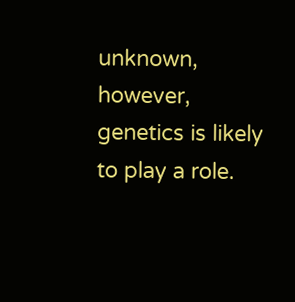unknown, however, genetics is likely to play a role.